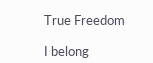True Freedom

I belong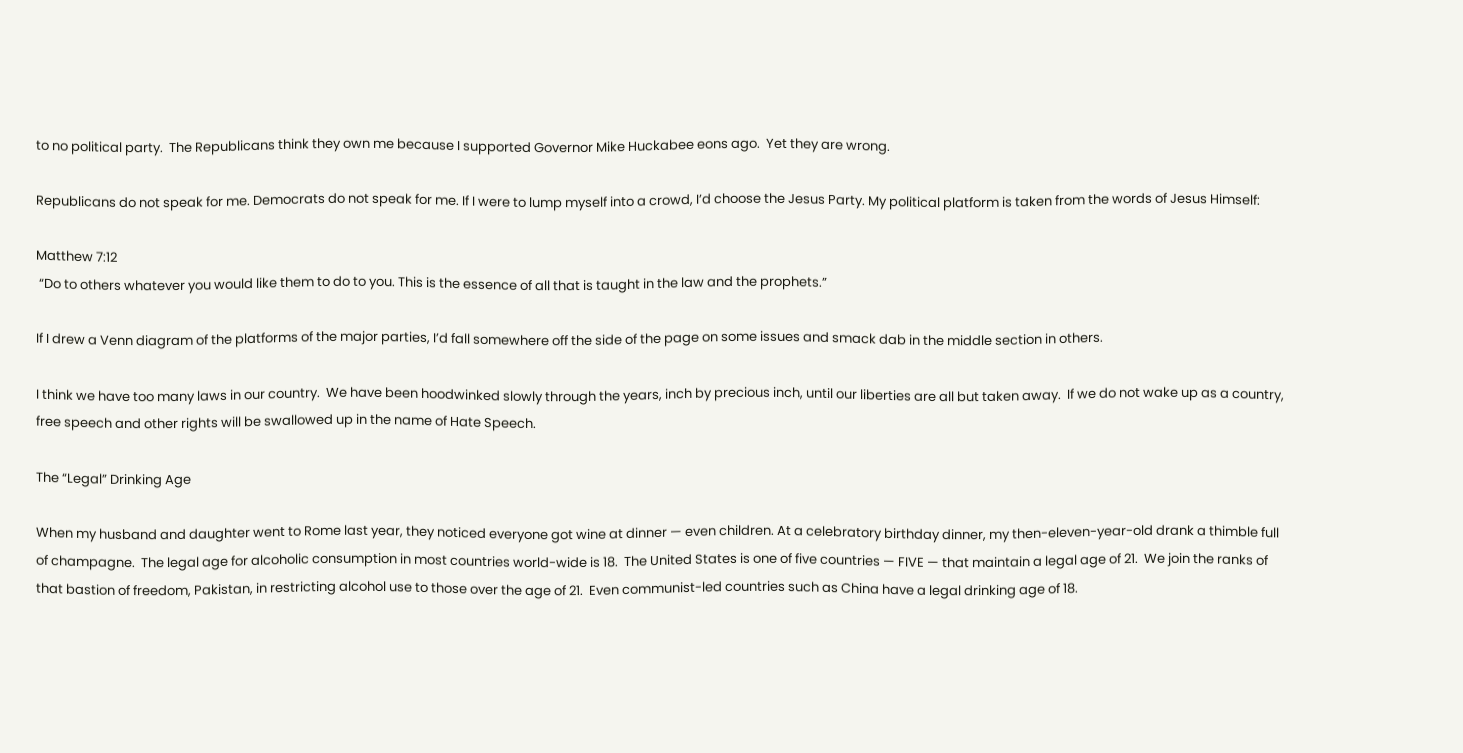to no political party.  The Republicans think they own me because I supported Governor Mike Huckabee eons ago.  Yet they are wrong.

Republicans do not speak for me. Democrats do not speak for me. If I were to lump myself into a crowd, I’d choose the Jesus Party. My political platform is taken from the words of Jesus Himself:

Matthew 7:12
 “Do to others whatever you would like them to do to you. This is the essence of all that is taught in the law and the prophets.”

If I drew a Venn diagram of the platforms of the major parties, I’d fall somewhere off the side of the page on some issues and smack dab in the middle section in others.

I think we have too many laws in our country.  We have been hoodwinked slowly through the years, inch by precious inch, until our liberties are all but taken away.  If we do not wake up as a country, free speech and other rights will be swallowed up in the name of Hate Speech.

The “Legal” Drinking Age

When my husband and daughter went to Rome last year, they noticed everyone got wine at dinner — even children. At a celebratory birthday dinner, my then-eleven-year-old drank a thimble full of champagne.  The legal age for alcoholic consumption in most countries world-wide is 18.  The United States is one of five countries — FIVE — that maintain a legal age of 21.  We join the ranks of that bastion of freedom, Pakistan, in restricting alcohol use to those over the age of 21.  Even communist-led countries such as China have a legal drinking age of 18.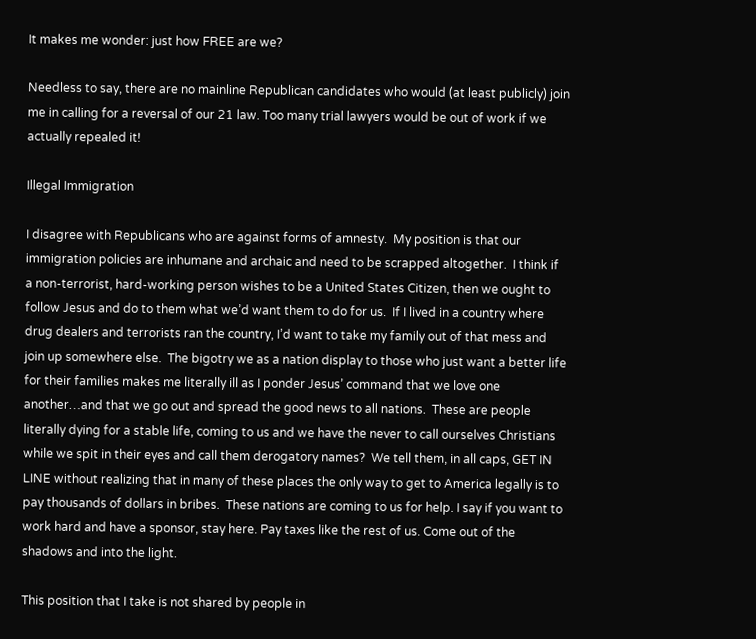It makes me wonder: just how FREE are we?

Needless to say, there are no mainline Republican candidates who would (at least publicly) join me in calling for a reversal of our 21 law. Too many trial lawyers would be out of work if we actually repealed it!

Illegal Immigration

I disagree with Republicans who are against forms of amnesty.  My position is that our immigration policies are inhumane and archaic and need to be scrapped altogether.  I think if a non-terrorist, hard-working person wishes to be a United States Citizen, then we ought to follow Jesus and do to them what we’d want them to do for us.  If I lived in a country where drug dealers and terrorists ran the country, I’d want to take my family out of that mess and join up somewhere else.  The bigotry we as a nation display to those who just want a better life for their families makes me literally ill as I ponder Jesus’ command that we love one another…and that we go out and spread the good news to all nations.  These are people literally dying for a stable life, coming to us and we have the never to call ourselves Christians while we spit in their eyes and call them derogatory names?  We tell them, in all caps, GET IN LINE without realizing that in many of these places the only way to get to America legally is to pay thousands of dollars in bribes.  These nations are coming to us for help. I say if you want to work hard and have a sponsor, stay here. Pay taxes like the rest of us. Come out of the shadows and into the light.

This position that I take is not shared by people in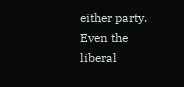either party.  Even the liberal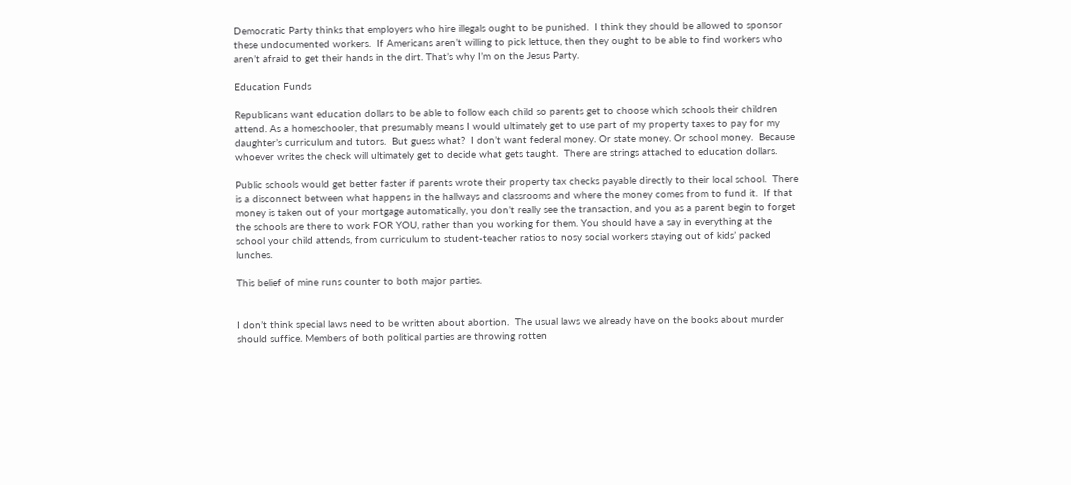Democratic Party thinks that employers who hire illegals ought to be punished.  I think they should be allowed to sponsor these undocumented workers.  If Americans aren’t willing to pick lettuce, then they ought to be able to find workers who aren’t afraid to get their hands in the dirt. That’s why I’m on the Jesus Party.

Education Funds

Republicans want education dollars to be able to follow each child so parents get to choose which schools their children attend. As a homeschooler, that presumably means I would ultimately get to use part of my property taxes to pay for my daughter’s curriculum and tutors.  But guess what?  I don’t want federal money. Or state money. Or school money.  Because whoever writes the check will ultimately get to decide what gets taught.  There are strings attached to education dollars.

Public schools would get better faster if parents wrote their property tax checks payable directly to their local school.  There is a disconnect between what happens in the hallways and classrooms and where the money comes from to fund it.  If that money is taken out of your mortgage automatically, you don’t really see the transaction, and you as a parent begin to forget the schools are there to work FOR YOU, rather than you working for them. You should have a say in everything at the school your child attends, from curriculum to student-teacher ratios to nosy social workers staying out of kids’ packed lunches.

This belief of mine runs counter to both major parties.


I don’t think special laws need to be written about abortion.  The usual laws we already have on the books about murder should suffice. Members of both political parties are throwing rotten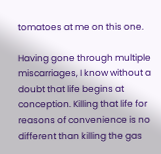tomatoes at me on this one.

Having gone through multiple miscarriages, I know without a doubt that life begins at conception. Killing that life for reasons of convenience is no different than killing the gas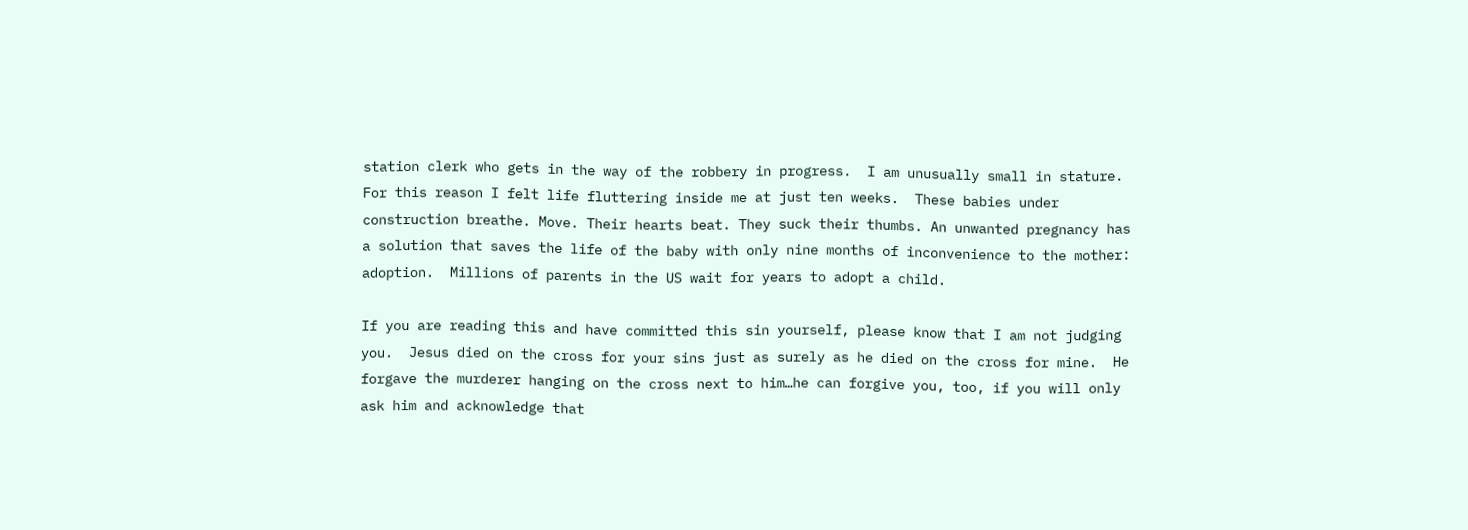station clerk who gets in the way of the robbery in progress.  I am unusually small in stature.  For this reason I felt life fluttering inside me at just ten weeks.  These babies under construction breathe. Move. Their hearts beat. They suck their thumbs. An unwanted pregnancy has a solution that saves the life of the baby with only nine months of inconvenience to the mother: adoption.  Millions of parents in the US wait for years to adopt a child.

If you are reading this and have committed this sin yourself, please know that I am not judging you.  Jesus died on the cross for your sins just as surely as he died on the cross for mine.  He forgave the murderer hanging on the cross next to him…he can forgive you, too, if you will only ask him and acknowledge that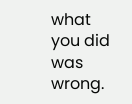what you did was wrong.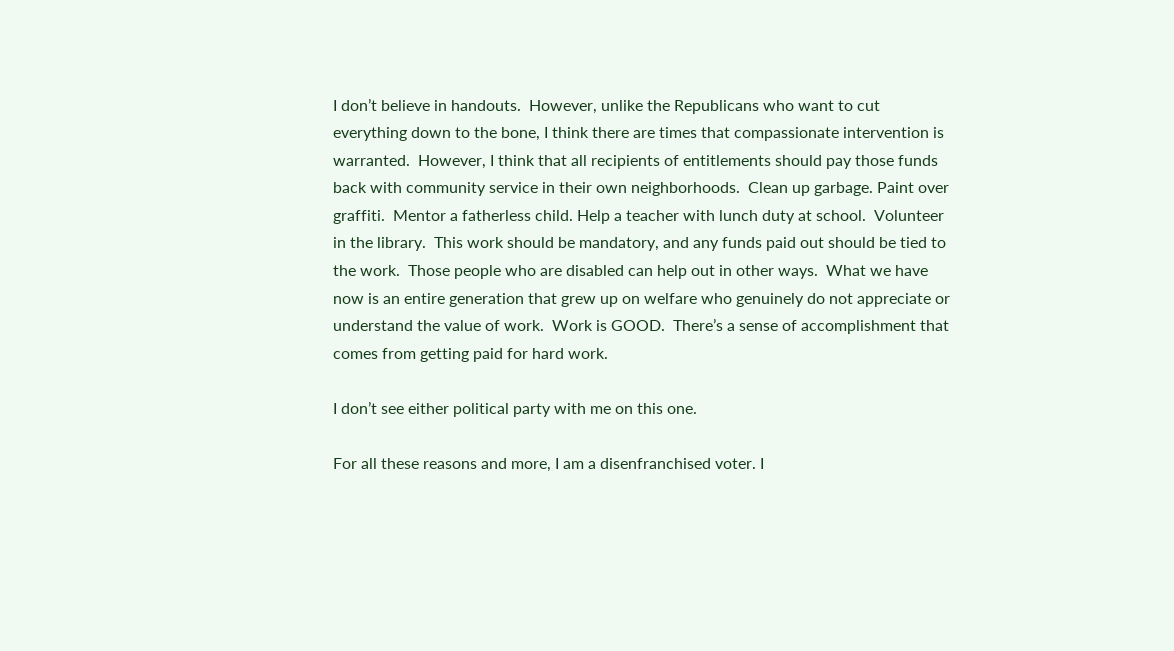I don’t believe in handouts.  However, unlike the Republicans who want to cut everything down to the bone, I think there are times that compassionate intervention is warranted.  However, I think that all recipients of entitlements should pay those funds back with community service in their own neighborhoods.  Clean up garbage. Paint over graffiti.  Mentor a fatherless child. Help a teacher with lunch duty at school.  Volunteer in the library.  This work should be mandatory, and any funds paid out should be tied to the work.  Those people who are disabled can help out in other ways.  What we have now is an entire generation that grew up on welfare who genuinely do not appreciate or understand the value of work.  Work is GOOD.  There’s a sense of accomplishment that comes from getting paid for hard work.

I don’t see either political party with me on this one.

For all these reasons and more, I am a disenfranchised voter. I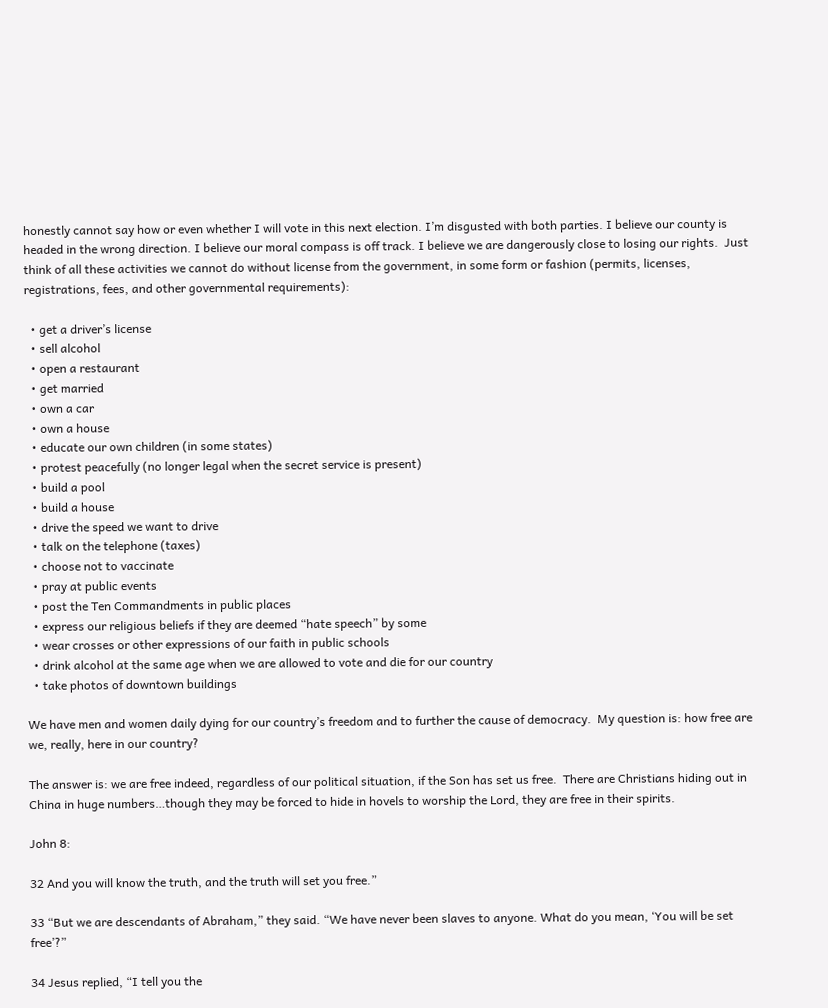honestly cannot say how or even whether I will vote in this next election. I’m disgusted with both parties. I believe our county is headed in the wrong direction. I believe our moral compass is off track. I believe we are dangerously close to losing our rights.  Just think of all these activities we cannot do without license from the government, in some form or fashion (permits, licenses, registrations, fees, and other governmental requirements):

  • get a driver’s license
  • sell alcohol
  • open a restaurant
  • get married
  • own a car
  • own a house
  • educate our own children (in some states)
  • protest peacefully (no longer legal when the secret service is present)
  • build a pool
  • build a house
  • drive the speed we want to drive
  • talk on the telephone (taxes)
  • choose not to vaccinate
  • pray at public events
  • post the Ten Commandments in public places
  • express our religious beliefs if they are deemed “hate speech” by some
  • wear crosses or other expressions of our faith in public schools
  • drink alcohol at the same age when we are allowed to vote and die for our country
  • take photos of downtown buildings

We have men and women daily dying for our country’s freedom and to further the cause of democracy.  My question is: how free are we, really, here in our country?

The answer is: we are free indeed, regardless of our political situation, if the Son has set us free.  There are Christians hiding out in China in huge numbers…though they may be forced to hide in hovels to worship the Lord, they are free in their spirits.

John 8:

32 And you will know the truth, and the truth will set you free.”

33 “But we are descendants of Abraham,” they said. “We have never been slaves to anyone. What do you mean, ‘You will be set free’?”

34 Jesus replied, “I tell you the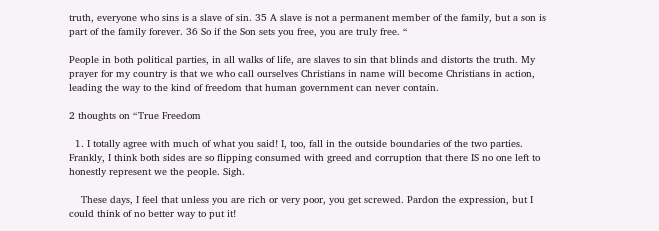truth, everyone who sins is a slave of sin. 35 A slave is not a permanent member of the family, but a son is part of the family forever. 36 So if the Son sets you free, you are truly free. “

People in both political parties, in all walks of life, are slaves to sin that blinds and distorts the truth. My prayer for my country is that we who call ourselves Christians in name will become Christians in action, leading the way to the kind of freedom that human government can never contain.

2 thoughts on “True Freedom

  1. I totally agree with much of what you said! I, too, fall in the outside boundaries of the two parties. Frankly, I think both sides are so flipping consumed with greed and corruption that there IS no one left to honestly represent we the people. Sigh.

    These days, I feel that unless you are rich or very poor, you get screwed. Pardon the expression, but I could think of no better way to put it!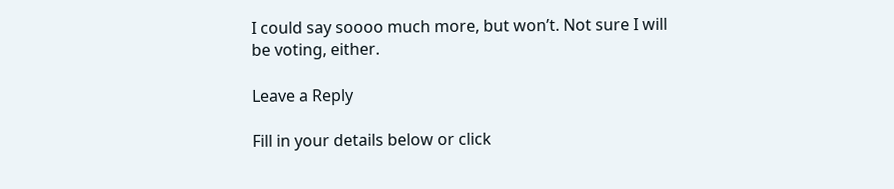I could say soooo much more, but won’t. Not sure I will be voting, either.

Leave a Reply

Fill in your details below or click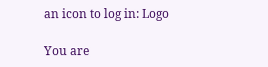an icon to log in: Logo

You are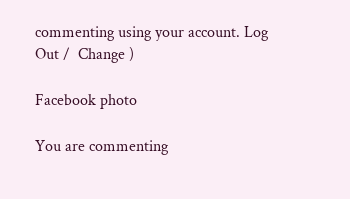commenting using your account. Log Out /  Change )

Facebook photo

You are commenting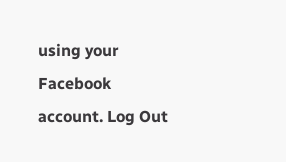using your Facebook account. Log Out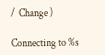/  Change )

Connecting to %s